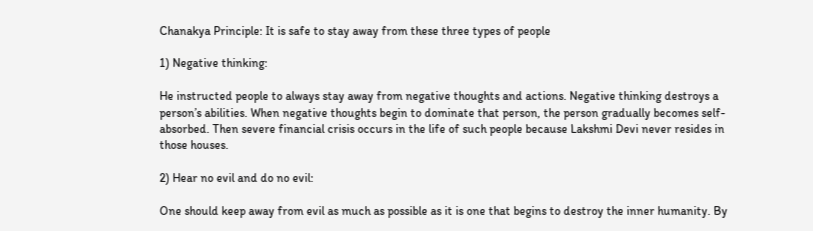Chanakya Principle: It is safe to stay away from these three types of people

1) Negative thinking:

He instructed people to always stay away from negative thoughts and actions. Negative thinking destroys a person’s abilities. When negative thoughts begin to dominate that person, the person gradually becomes self-absorbed. Then severe financial crisis occurs in the life of such people because Lakshmi Devi never resides in those houses.

2) Hear no evil and do no evil:

One should keep away from evil as much as possible as it is one that begins to destroy the inner humanity. By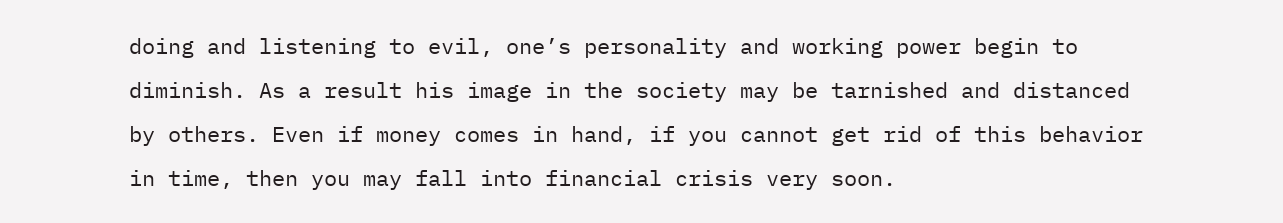doing and listening to evil, one’s personality and working power begin to diminish. As a result his image in the society may be tarnished and distanced by others. Even if money comes in hand, if you cannot get rid of this behavior in time, then you may fall into financial crisis very soon.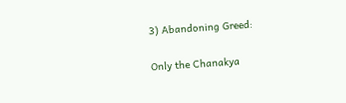3) Abandoning Greed:

Only the Chanakya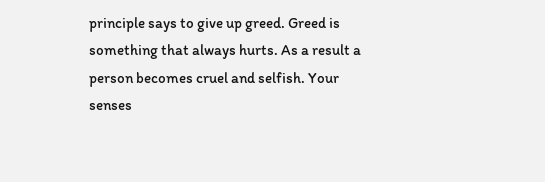principle says to give up greed. Greed is something that always hurts. As a result a person becomes cruel and selfish. Your senses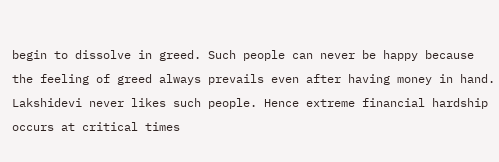begin to dissolve in greed. Such people can never be happy because the feeling of greed always prevails even after having money in hand. Lakshidevi never likes such people. Hence extreme financial hardship occurs at critical times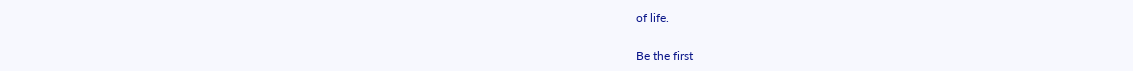of life.

Be the first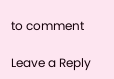to comment

Leave a Reply